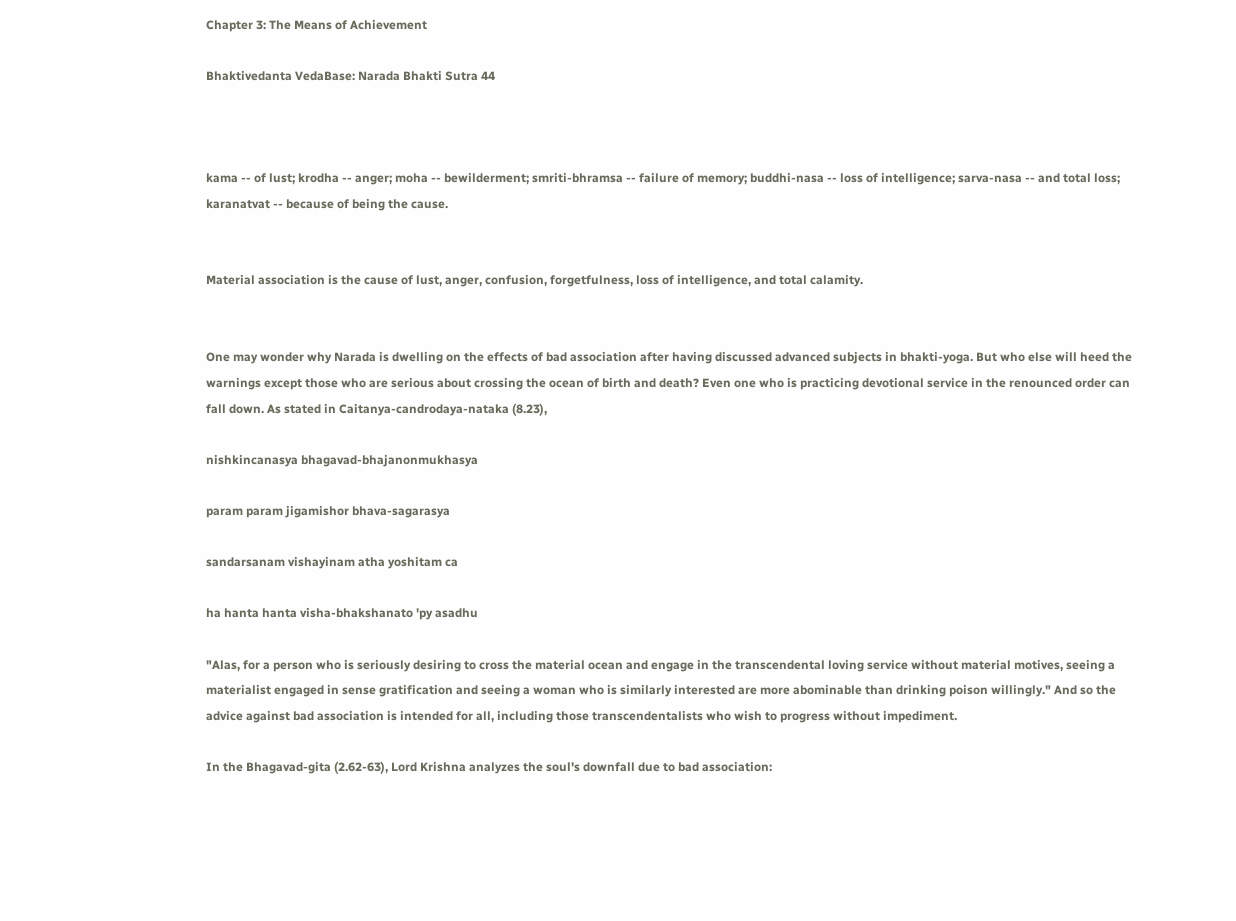Chapter 3: The Means of Achievement

Bhaktivedanta VedaBase: Narada Bhakti Sutra 44



kama -- of lust; krodha -- anger; moha -- bewilderment; smriti-bhramsa -- failure of memory; buddhi-nasa -- loss of intelligence; sarva-nasa -- and total loss; karanatvat -- because of being the cause.


Material association is the cause of lust, anger, confusion, forgetfulness, loss of intelligence, and total calamity.


One may wonder why Narada is dwelling on the effects of bad association after having discussed advanced subjects in bhakti-yoga. But who else will heed the warnings except those who are serious about crossing the ocean of birth and death? Even one who is practicing devotional service in the renounced order can fall down. As stated in Caitanya-candrodaya-nataka (8.23),

nishkincanasya bhagavad-bhajanonmukhasya

param param jigamishor bhava-sagarasya

sandarsanam vishayinam atha yoshitam ca

ha hanta hanta visha-bhakshanato 'py asadhu

"Alas, for a person who is seriously desiring to cross the material ocean and engage in the transcendental loving service without material motives, seeing a materialist engaged in sense gratification and seeing a woman who is similarly interested are more abominable than drinking poison willingly." And so the advice against bad association is intended for all, including those transcendentalists who wish to progress without impediment.

In the Bhagavad-gita (2.62-63), Lord Krishna analyzes the soul's downfall due to bad association: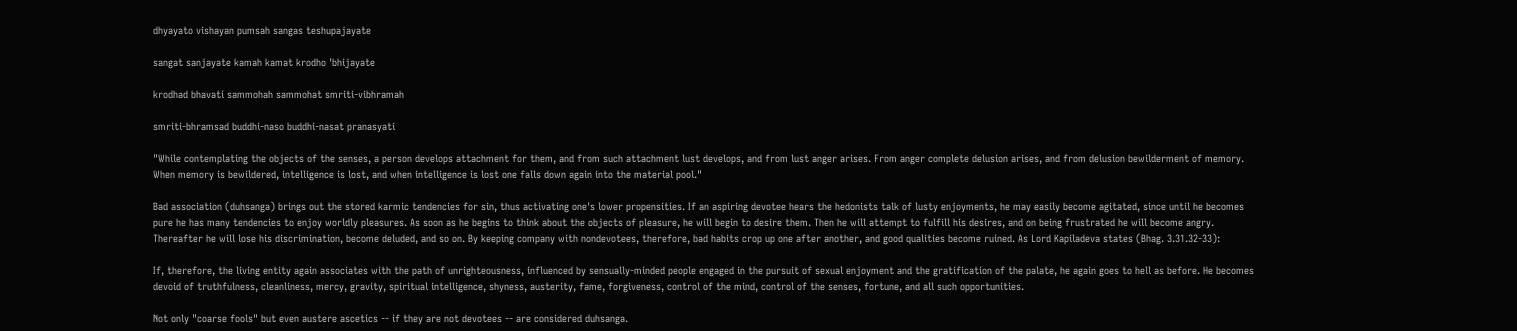dhyayato vishayan pumsah sangas teshupajayate

sangat sanjayate kamah kamat krodho 'bhijayate

krodhad bhavati sammohah sammohat smriti-vibhramah

smriti-bhramsad buddhi-naso buddhi-nasat pranasyati

"While contemplating the objects of the senses, a person develops attachment for them, and from such attachment lust develops, and from lust anger arises. From anger complete delusion arises, and from delusion bewilderment of memory. When memory is bewildered, intelligence is lost, and when intelligence is lost one falls down again into the material pool."

Bad association (duhsanga) brings out the stored karmic tendencies for sin, thus activating one's lower propensities. If an aspiring devotee hears the hedonists talk of lusty enjoyments, he may easily become agitated, since until he becomes pure he has many tendencies to enjoy worldly pleasures. As soon as he begins to think about the objects of pleasure, he will begin to desire them. Then he will attempt to fulfill his desires, and on being frustrated he will become angry. Thereafter he will lose his discrimination, become deluded, and so on. By keeping company with nondevotees, therefore, bad habits crop up one after another, and good qualities become ruined. As Lord Kapiladeva states (Bhag. 3.31.32-33):

If, therefore, the living entity again associates with the path of unrighteousness, influenced by sensually-minded people engaged in the pursuit of sexual enjoyment and the gratification of the palate, he again goes to hell as before. He becomes devoid of truthfulness, cleanliness, mercy, gravity, spiritual intelligence, shyness, austerity, fame, forgiveness, control of the mind, control of the senses, fortune, and all such opportunities.

Not only "coarse fools" but even austere ascetics -- if they are not devotees -- are considered duhsanga.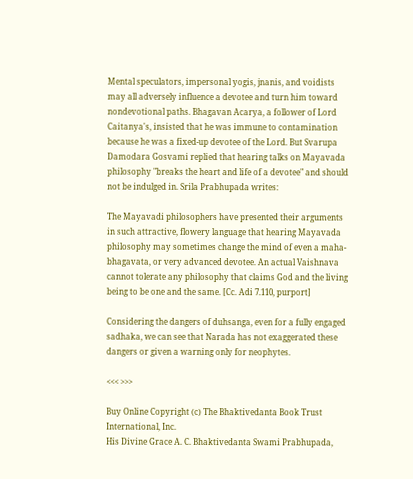Mental speculators, impersonal yogis, jnanis, and voidists may all adversely influence a devotee and turn him toward nondevotional paths. Bhagavan Acarya, a follower of Lord Caitanya's, insisted that he was immune to contamination because he was a fixed-up devotee of the Lord. But Svarupa Damodara Gosvami replied that hearing talks on Mayavada philosophy "breaks the heart and life of a devotee" and should not be indulged in. Srila Prabhupada writes:

The Mayavadi philosophers have presented their arguments in such attractive, flowery language that hearing Mayavada philosophy may sometimes change the mind of even a maha-bhagavata, or very advanced devotee. An actual Vaishnava cannot tolerate any philosophy that claims God and the living being to be one and the same. [Cc. Adi 7.110, purport]

Considering the dangers of duhsanga, even for a fully engaged sadhaka, we can see that Narada has not exaggerated these dangers or given a warning only for neophytes.

<<< >>>

Buy Online Copyright (c) The Bhaktivedanta Book Trust International, Inc.
His Divine Grace A. C. Bhaktivedanta Swami Prabhupada,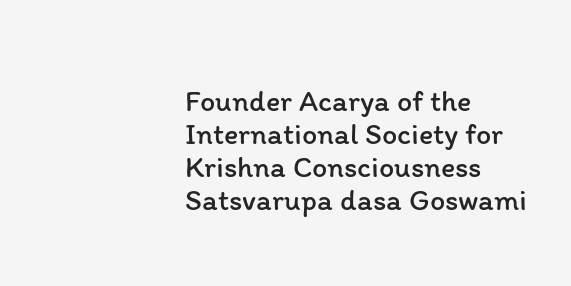Founder Acarya of the International Society for Krishna Consciousness
Satsvarupa dasa Goswami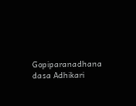Gopiparanadhana dasa Adhikari